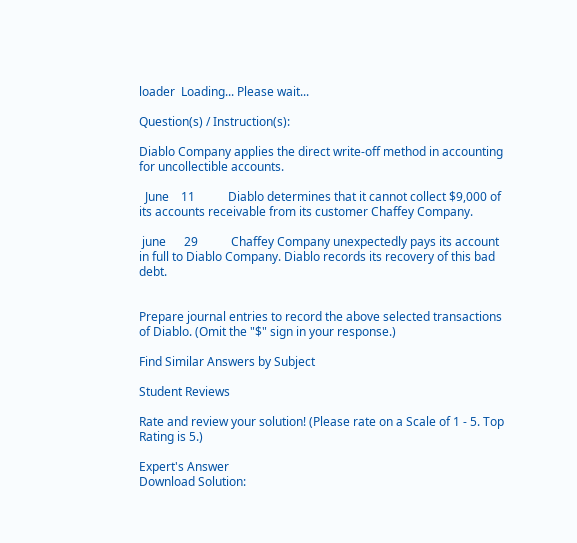loader  Loading... Please wait...

Question(s) / Instruction(s):

Diablo Company applies the direct write-off method in accounting for uncollectible accounts.

  June    11           Diablo determines that it cannot collect $9,000 of its accounts receivable from its customer Chaffey Company.

 june      29           Chaffey Company unexpectedly pays its account in full to Diablo Company. Diablo records its recovery of this bad debt.


Prepare journal entries to record the above selected transactions of Diablo. (Omit the "$" sign in your response.)

Find Similar Answers by Subject

Student Reviews

Rate and review your solution! (Please rate on a Scale of 1 - 5. Top Rating is 5.)

Expert's Answer
Download Solution: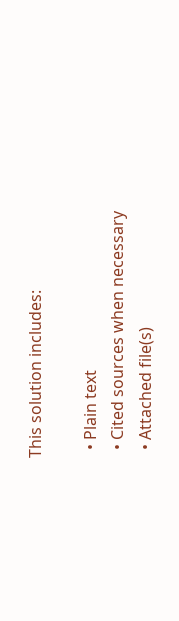This solution includes:

  • Plain text
  • Cited sources when necessary
  • Attached file(s)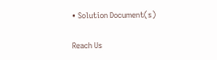• Solution Document(s)

Reach Us